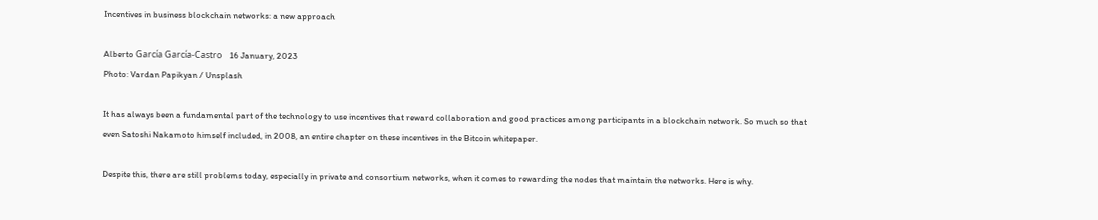Incentives in business blockchain networks: a new approach

Alberto García García-Castro    16 January, 2023
Photo: Vardan Papikyan / Unsplash

It has always been a fundamental part of the technology to use incentives that reward collaboration and good practices among participants in a blockchain network. So much so that even Satoshi Nakamoto himself included, in 2008, an entire chapter on these incentives in the Bitcoin whitepaper.

Despite this, there are still problems today, especially in private and consortium networks, when it comes to rewarding the nodes that maintain the networks. Here is why.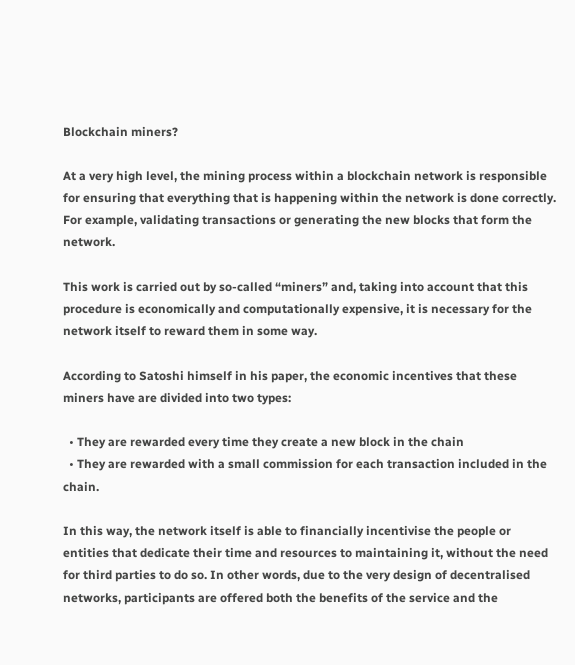Blockchain miners?

At a very high level, the mining process within a blockchain network is responsible for ensuring that everything that is happening within the network is done correctly. For example, validating transactions or generating the new blocks that form the network.

This work is carried out by so-called “miners” and, taking into account that this procedure is economically and computationally expensive, it is necessary for the network itself to reward them in some way.

According to Satoshi himself in his paper, the economic incentives that these miners have are divided into two types:

  • They are rewarded every time they create a new block in the chain
  • They are rewarded with a small commission for each transaction included in the chain.

In this way, the network itself is able to financially incentivise the people or entities that dedicate their time and resources to maintaining it, without the need for third parties to do so. In other words, due to the very design of decentralised networks, participants are offered both the benefits of the service and the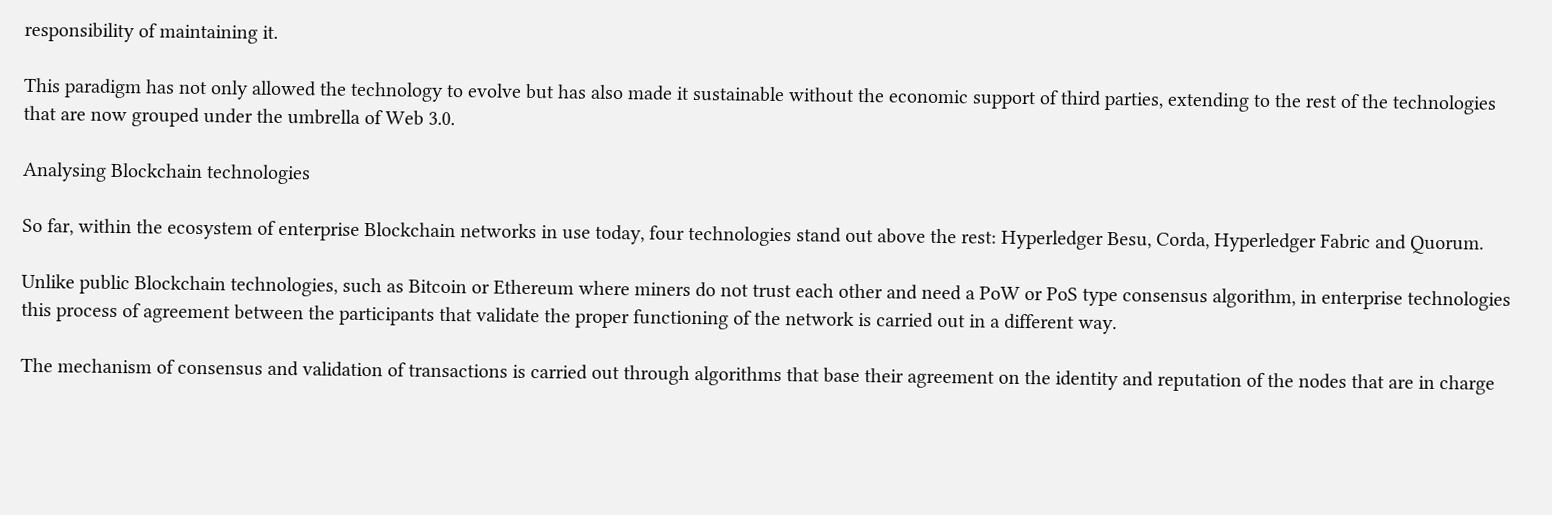responsibility of maintaining it.

This paradigm has not only allowed the technology to evolve but has also made it sustainable without the economic support of third parties, extending to the rest of the technologies that are now grouped under the umbrella of Web 3.0.

Analysing Blockchain technologies

So far, within the ecosystem of enterprise Blockchain networks in use today, four technologies stand out above the rest: Hyperledger Besu, Corda, Hyperledger Fabric and Quorum.

Unlike public Blockchain technologies, such as Bitcoin or Ethereum where miners do not trust each other and need a PoW or PoS type consensus algorithm, in enterprise technologies this process of agreement between the participants that validate the proper functioning of the network is carried out in a different way.

The mechanism of consensus and validation of transactions is carried out through algorithms that base their agreement on the identity and reputation of the nodes that are in charge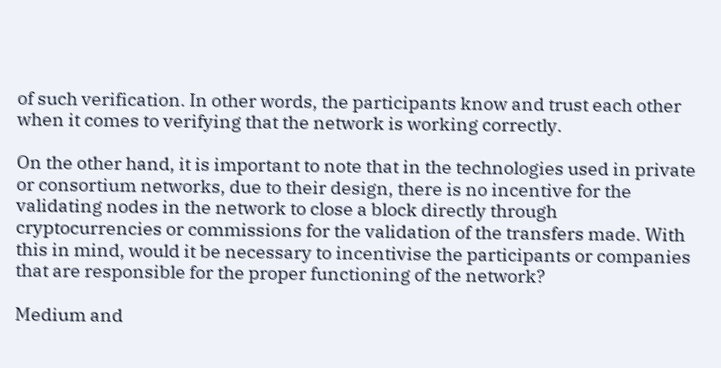of such verification. In other words, the participants know and trust each other when it comes to verifying that the network is working correctly.

On the other hand, it is important to note that in the technologies used in private or consortium networks, due to their design, there is no incentive for the validating nodes in the network to close a block directly through cryptocurrencies or commissions for the validation of the transfers made. With this in mind, would it be necessary to incentivise the participants or companies that are responsible for the proper functioning of the network?

Medium and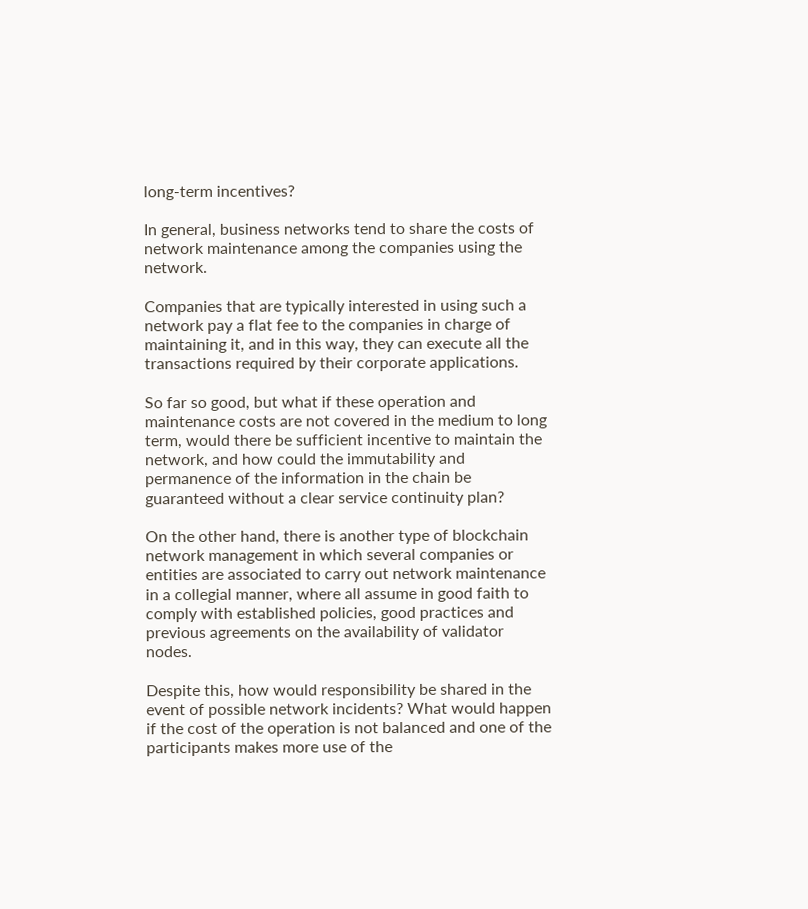long-term incentives?

In general, business networks tend to share the costs of network maintenance among the companies using the network.

Companies that are typically interested in using such a network pay a flat fee to the companies in charge of maintaining it, and in this way, they can execute all the transactions required by their corporate applications.

So far so good, but what if these operation and maintenance costs are not covered in the medium to long term, would there be sufficient incentive to maintain the network, and how could the immutability and permanence of the information in the chain be guaranteed without a clear service continuity plan?

On the other hand, there is another type of blockchain network management in which several companies or entities are associated to carry out network maintenance in a collegial manner, where all assume in good faith to comply with established policies, good practices and previous agreements on the availability of validator nodes.

Despite this, how would responsibility be shared in the event of possible network incidents? What would happen if the cost of the operation is not balanced and one of the participants makes more use of the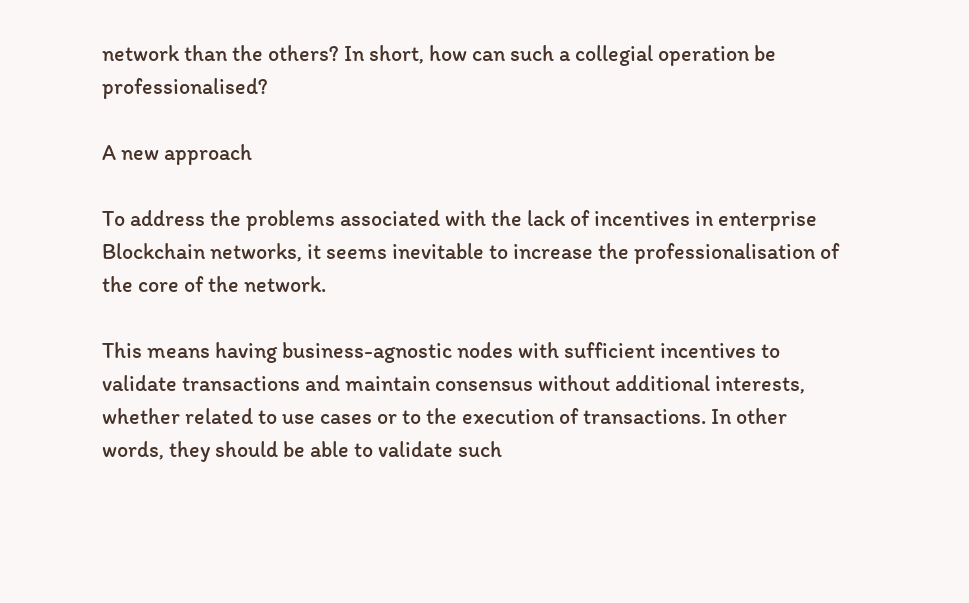network than the others? In short, how can such a collegial operation be professionalised?

A new approach

To address the problems associated with the lack of incentives in enterprise Blockchain networks, it seems inevitable to increase the professionalisation of the core of the network.

This means having business-agnostic nodes with sufficient incentives to validate transactions and maintain consensus without additional interests, whether related to use cases or to the execution of transactions. In other words, they should be able to validate such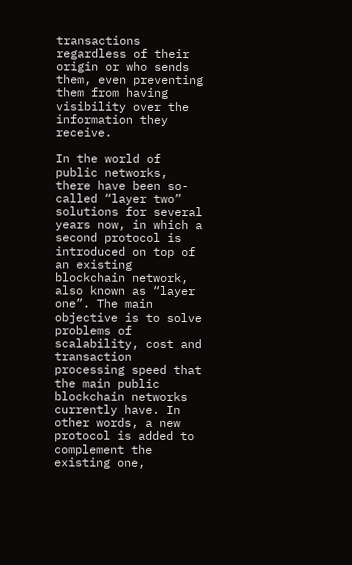transactions regardless of their origin or who sends them, even preventing them from having visibility over the information they receive.

In the world of public networks, there have been so-called “layer two” solutions for several years now, in which a second protocol is introduced on top of an existing blockchain network, also known as “layer one”. The main objective is to solve problems of scalability, cost and transaction processing speed that the main public blockchain networks currently have. In other words, a new protocol is added to complement the existing one,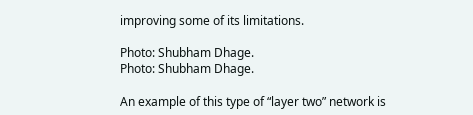improving some of its limitations.

Photo: Shubham Dhage.
Photo: Shubham Dhage.

An example of this type of “layer two” network is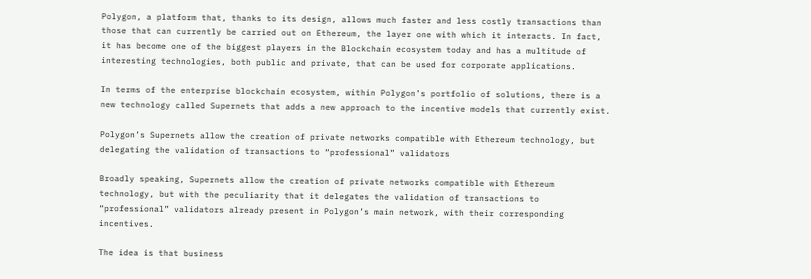Polygon, a platform that, thanks to its design, allows much faster and less costly transactions than those that can currently be carried out on Ethereum, the layer one with which it interacts. In fact, it has become one of the biggest players in the Blockchain ecosystem today and has a multitude of interesting technologies, both public and private, that can be used for corporate applications.

In terms of the enterprise blockchain ecosystem, within Polygon’s portfolio of solutions, there is a new technology called Supernets that adds a new approach to the incentive models that currently exist.

Polygon’s Supernets allow the creation of private networks compatible with Ethereum technology, but delegating the validation of transactions to “professional” validators

Broadly speaking, Supernets allow the creation of private networks compatible with Ethereum technology, but with the peculiarity that it delegates the validation of transactions to “professional” validators already present in Polygon’s main network, with their corresponding incentives.

The idea is that business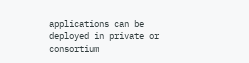applications can be deployed in private or consortium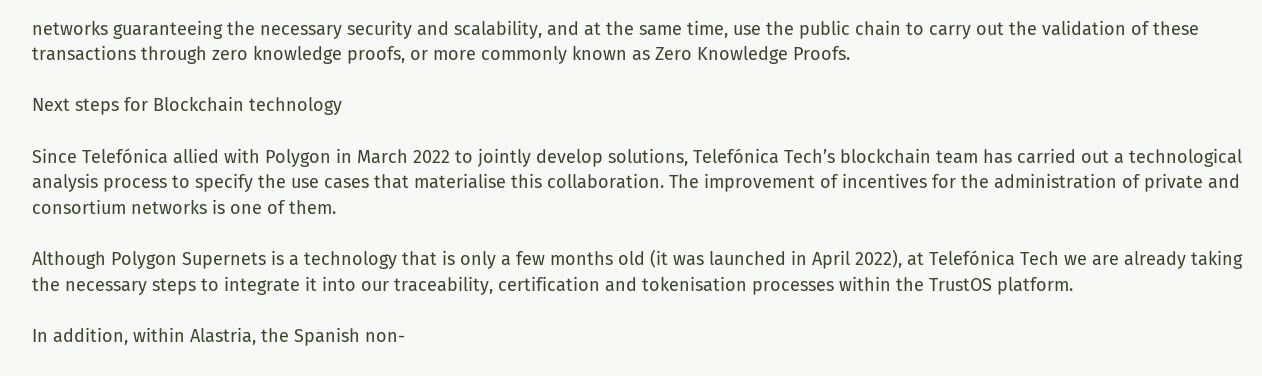networks guaranteeing the necessary security and scalability, and at the same time, use the public chain to carry out the validation of these transactions through zero knowledge proofs, or more commonly known as Zero Knowledge Proofs.

Next steps for Blockchain technology

Since Telefónica allied with Polygon in March 2022 to jointly develop solutions, Telefónica Tech’s blockchain team has carried out a technological analysis process to specify the use cases that materialise this collaboration. The improvement of incentives for the administration of private and consortium networks is one of them.

Although Polygon Supernets is a technology that is only a few months old (it was launched in April 2022), at Telefónica Tech we are already taking the necessary steps to integrate it into our traceability, certification and tokenisation processes within the TrustOS platform.

In addition, within Alastria, the Spanish non-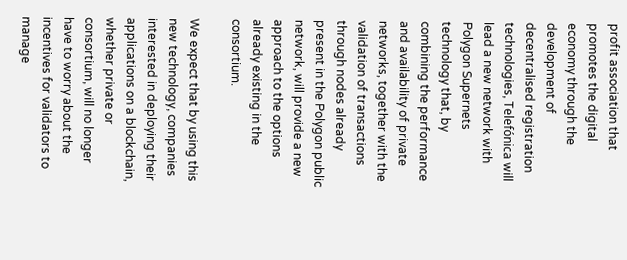profit association that promotes the digital economy through the development of decentralised registration technologies, Telefónica will lead a new network with Polygon Supernets technology that, by combining the performance and availability of private networks, together with the validation of transactions through nodes already present in the Polygon public network, will provide a new approach to the options already existing in the consortium.

We expect that by using this new technology, companies interested in deploying their applications on a blockchain, whether private or consortium, will no longer have to worry about the incentives for validators to manage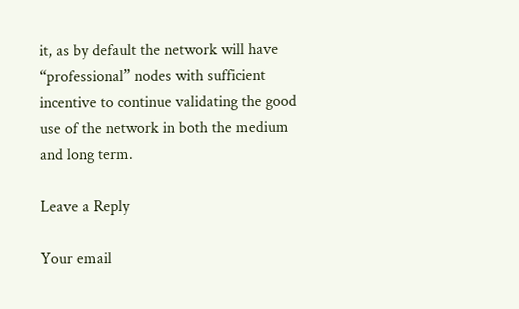it, as by default the network will have “professional” nodes with sufficient incentive to continue validating the good use of the network in both the medium and long term.

Leave a Reply

Your email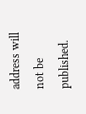address will not be published.